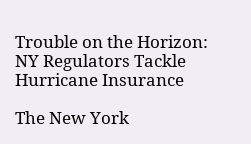Trouble on the Horizon: NY Regulators Tackle Hurricane Insurance

The New York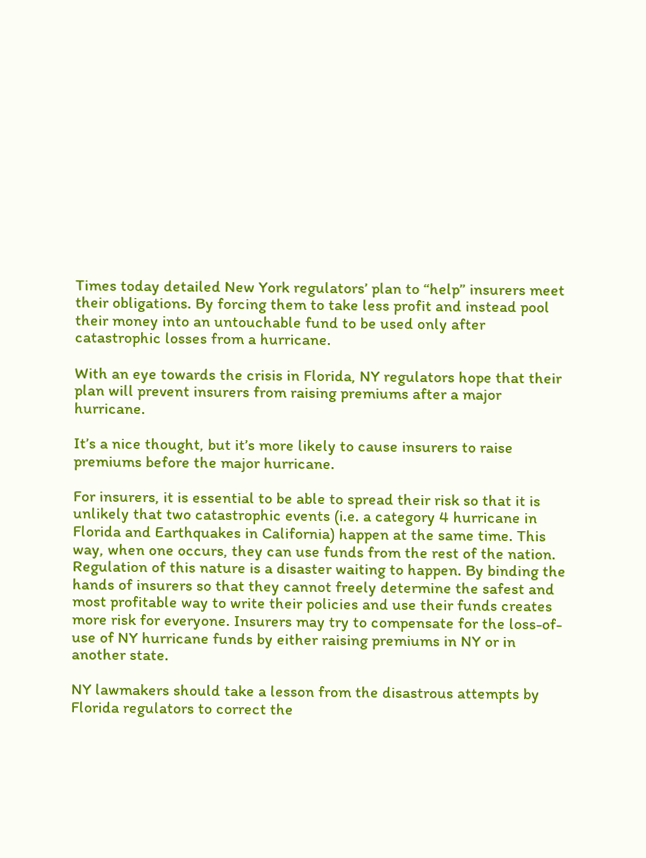Times today detailed New York regulators’ plan to “help” insurers meet their obligations. By forcing them to take less profit and instead pool their money into an untouchable fund to be used only after catastrophic losses from a hurricane.

With an eye towards the crisis in Florida, NY regulators hope that their plan will prevent insurers from raising premiums after a major hurricane.

It’s a nice thought, but it’s more likely to cause insurers to raise premiums before the major hurricane.

For insurers, it is essential to be able to spread their risk so that it is unlikely that two catastrophic events (i.e. a category 4 hurricane in Florida and Earthquakes in California) happen at the same time. This way, when one occurs, they can use funds from the rest of the nation. Regulation of this nature is a disaster waiting to happen. By binding the hands of insurers so that they cannot freely determine the safest and most profitable way to write their policies and use their funds creates more risk for everyone. Insurers may try to compensate for the loss-of-use of NY hurricane funds by either raising premiums in NY or in another state.

NY lawmakers should take a lesson from the disastrous attempts by Florida regulators to correct the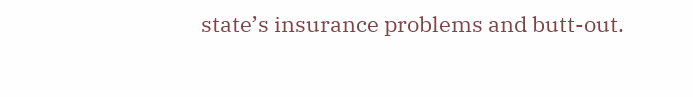state’s insurance problems and butt-out.